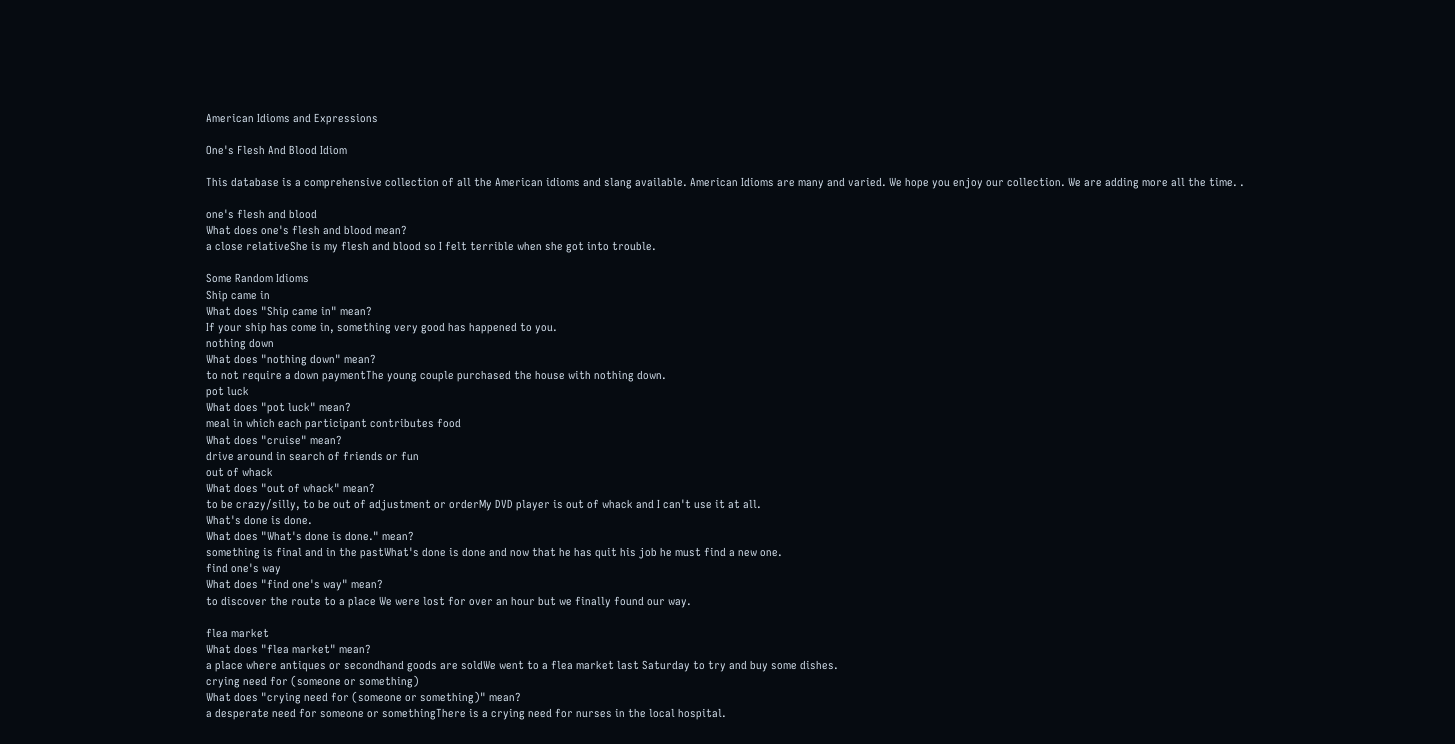American Idioms and Expressions

One's Flesh And Blood Idiom

This database is a comprehensive collection of all the American idioms and slang available. American Idioms are many and varied. We hope you enjoy our collection. We are adding more all the time. .

one's flesh and blood
What does one's flesh and blood mean?
a close relativeShe is my flesh and blood so I felt terrible when she got into trouble.

Some Random Idioms
Ship came in
What does "Ship came in" mean?
If your ship has come in, something very good has happened to you.
nothing down
What does "nothing down" mean?
to not require a down paymentThe young couple purchased the house with nothing down.
pot luck
What does "pot luck" mean?
meal in which each participant contributes food
What does "cruise" mean?
drive around in search of friends or fun
out of whack
What does "out of whack" mean?
to be crazy/silly, to be out of adjustment or orderMy DVD player is out of whack and I can't use it at all.
What's done is done.
What does "What's done is done." mean?
something is final and in the pastWhat's done is done and now that he has quit his job he must find a new one.
find one's way
What does "find one's way" mean?
to discover the route to a place We were lost for over an hour but we finally found our way.

flea market
What does "flea market" mean?
a place where antiques or secondhand goods are soldWe went to a flea market last Saturday to try and buy some dishes.
crying need for (someone or something)
What does "crying need for (someone or something)" mean?
a desperate need for someone or somethingThere is a crying need for nurses in the local hospital.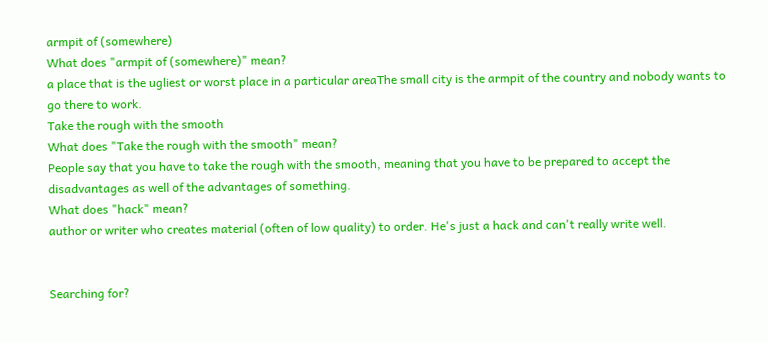armpit of (somewhere)
What does "armpit of (somewhere)" mean?
a place that is the ugliest or worst place in a particular areaThe small city is the armpit of the country and nobody wants to go there to work.
Take the rough with the smooth
What does "Take the rough with the smooth" mean?
People say that you have to take the rough with the smooth, meaning that you have to be prepared to accept the disadvantages as well of the advantages of something.
What does "hack" mean?
author or writer who creates material (often of low quality) to order. He's just a hack and can't really write well.


Searching for?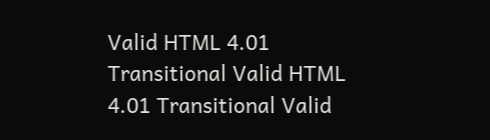Valid HTML 4.01 Transitional Valid HTML 4.01 Transitional Valid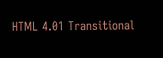HTML 4.01 Transitional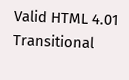Valid HTML 4.01 Transitional